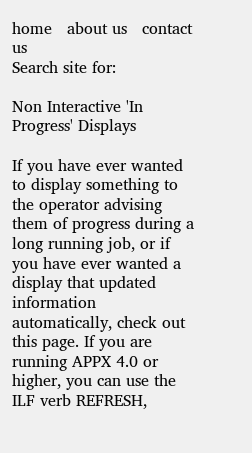home   about us   contact us
Search site for:

Non Interactive 'In Progress' Displays

If you have ever wanted to display something to the operator advising them of progress during a long running job, or if you have ever wanted a display that updated information automatically, check out this page. If you are running APPX 4.0 or higher, you can use the ILF verb REFRESH,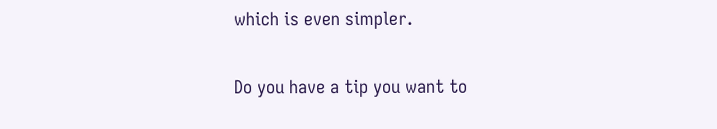which is even simpler.

Do you have a tip you want to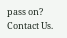pass on? Contact Us.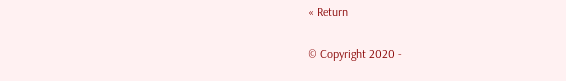« Return

© Copyright 2020 -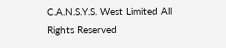C.A.N.S.Y.S. West Limited All Rights Reserved